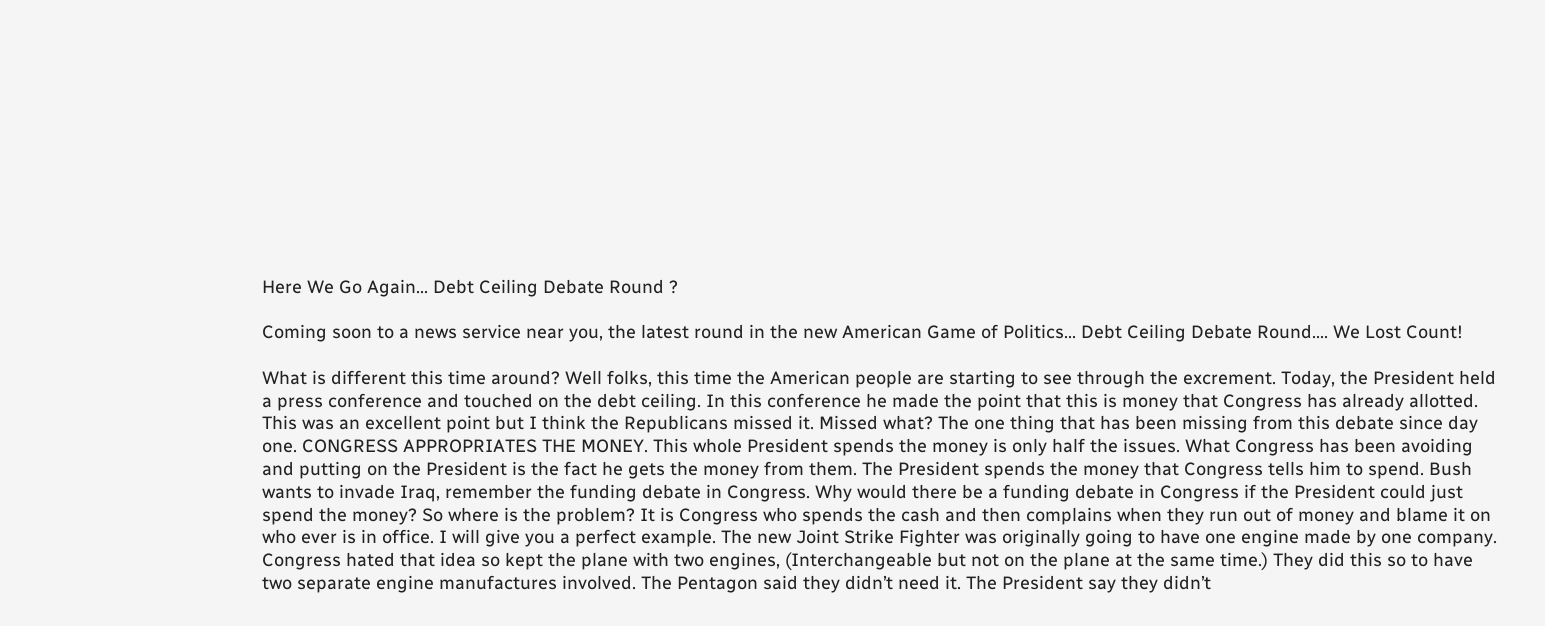Here We Go Again… Debt Ceiling Debate Round ?

Coming soon to a news service near you, the latest round in the new American Game of Politics… Debt Ceiling Debate Round…. We Lost Count!

What is different this time around? Well folks, this time the American people are starting to see through the excrement. Today, the President held a press conference and touched on the debt ceiling. In this conference he made the point that this is money that Congress has already allotted. This was an excellent point but I think the Republicans missed it. Missed what? The one thing that has been missing from this debate since day one. CONGRESS APPROPRIATES THE MONEY. This whole President spends the money is only half the issues. What Congress has been avoiding and putting on the President is the fact he gets the money from them. The President spends the money that Congress tells him to spend. Bush wants to invade Iraq, remember the funding debate in Congress. Why would there be a funding debate in Congress if the President could just spend the money? So where is the problem? It is Congress who spends the cash and then complains when they run out of money and blame it on who ever is in office. I will give you a perfect example. The new Joint Strike Fighter was originally going to have one engine made by one company. Congress hated that idea so kept the plane with two engines, (Interchangeable but not on the plane at the same time.) They did this so to have two separate engine manufactures involved. The Pentagon said they didn’t need it. The President say they didn’t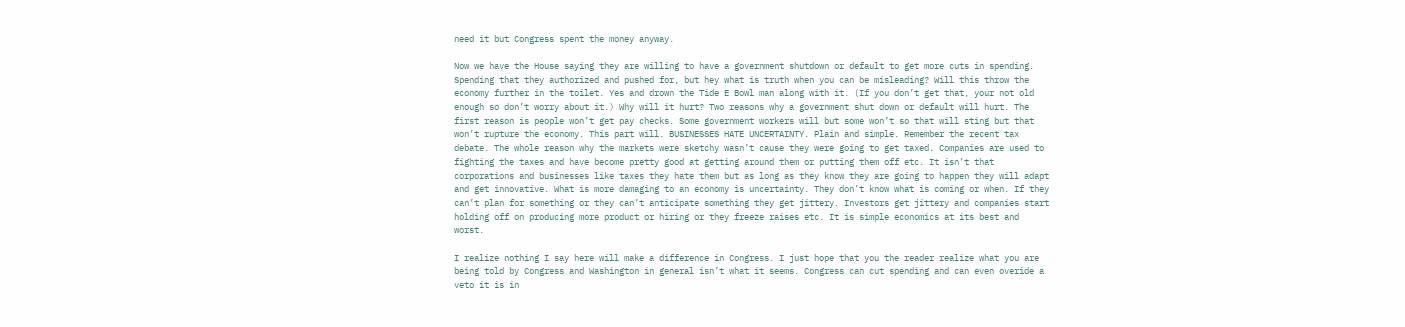need it but Congress spent the money anyway.

Now we have the House saying they are willing to have a government shutdown or default to get more cuts in spending. Spending that they authorized and pushed for, but hey what is truth when you can be misleading? Will this throw the economy further in the toilet. Yes and drown the Tide E Bowl man along with it. (If you don’t get that, your not old enough so don’t worry about it.) Why will it hurt? Two reasons why a government shut down or default will hurt. The first reason is people won’t get pay checks. Some government workers will but some won’t so that will sting but that won’t rupture the economy. This part will. BUSINESSES HATE UNCERTAINTY. Plain and simple. Remember the recent tax debate. The whole reason why the markets were sketchy wasn’t cause they were going to get taxed. Companies are used to fighting the taxes and have become pretty good at getting around them or putting them off etc. It isn’t that corporations and businesses like taxes they hate them but as long as they know they are going to happen they will adapt and get innovative. What is more damaging to an economy is uncertainty. They don’t know what is coming or when. If they can’t plan for something or they can’t anticipate something they get jittery. Investors get jittery and companies start holding off on producing more product or hiring or they freeze raises etc. It is simple economics at its best and worst.

I realize nothing I say here will make a difference in Congress. I just hope that you the reader realize what you are being told by Congress and Washington in general isn’t what it seems. Congress can cut spending and can even overide a veto it is in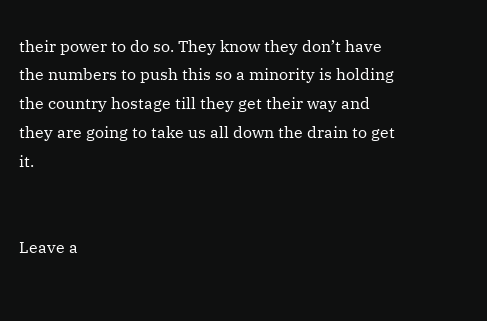their power to do so. They know they don’t have the numbers to push this so a minority is holding the country hostage till they get their way and they are going to take us all down the drain to get it.


Leave a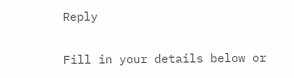Reply

Fill in your details below or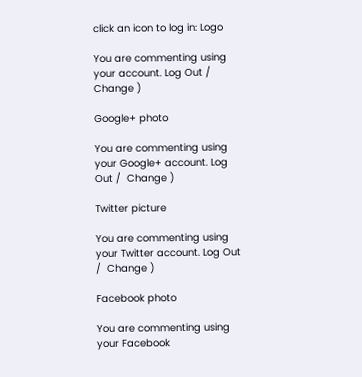click an icon to log in: Logo

You are commenting using your account. Log Out /  Change )

Google+ photo

You are commenting using your Google+ account. Log Out /  Change )

Twitter picture

You are commenting using your Twitter account. Log Out /  Change )

Facebook photo

You are commenting using your Facebook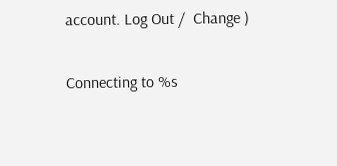account. Log Out /  Change )


Connecting to %s